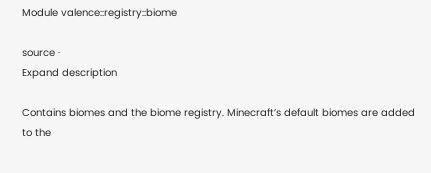Module valence::registry::biome

source ·
Expand description

Contains biomes and the biome registry. Minecraft’s default biomes are added to the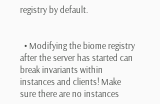registry by default.


  • Modifying the biome registry after the server has started can break invariants within instances and clients! Make sure there are no instances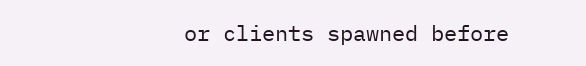or clients spawned before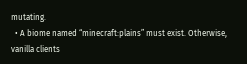mutating.
  • A biome named “minecraft:plains” must exist. Otherwise, vanilla clients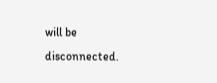will be disconnected.